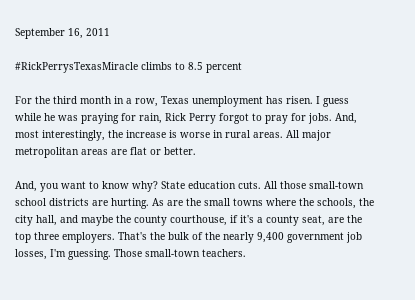September 16, 2011

#RickPerrysTexasMiracle climbs to 8.5 percent

For the third month in a row, Texas unemployment has risen. I guess while he was praying for rain, Rick Perry forgot to pray for jobs. And, most interestingly, the increase is worse in rural areas. All major metropolitan areas are flat or better.

And, you want to know why? State education cuts. All those small-town school districts are hurting. As are the small towns where the schools, the city hall, and maybe the county courthouse, if it's a county seat, are the top three employers. That's the bulk of the nearly 9,400 government job losses, I'm guessing. Those small-town teachers.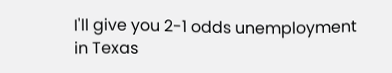I'll give you 2-1 odds unemployment in Texas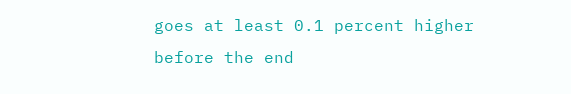goes at least 0.1 percent higher before the end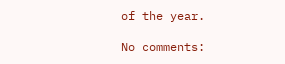of the year.

No comments: